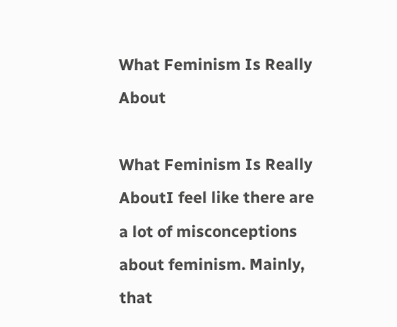What Feminism Is Really About

What Feminism Is Really AboutI feel like there are a lot of misconceptions about feminism. Mainly, that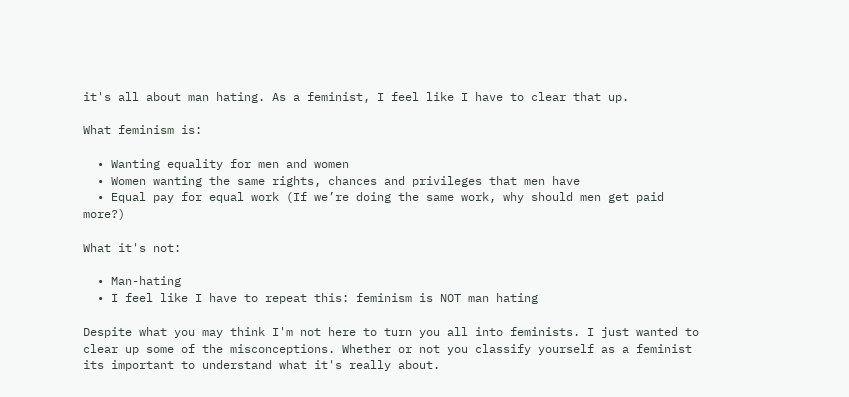it's all about man hating. As a feminist, I feel like I have to clear that up.

What feminism is:

  • Wanting equality for men and women
  • Women wanting the same rights, chances and privileges that men have
  • Equal pay for equal work (If we’re doing the same work, why should men get paid more?)

What it's not:

  • Man-hating
  • I feel like I have to repeat this: feminism is NOT man hating

Despite what you may think I'm not here to turn you all into feminists. I just wanted to clear up some of the misconceptions. Whether or not you classify yourself as a feminist its important to understand what it's really about.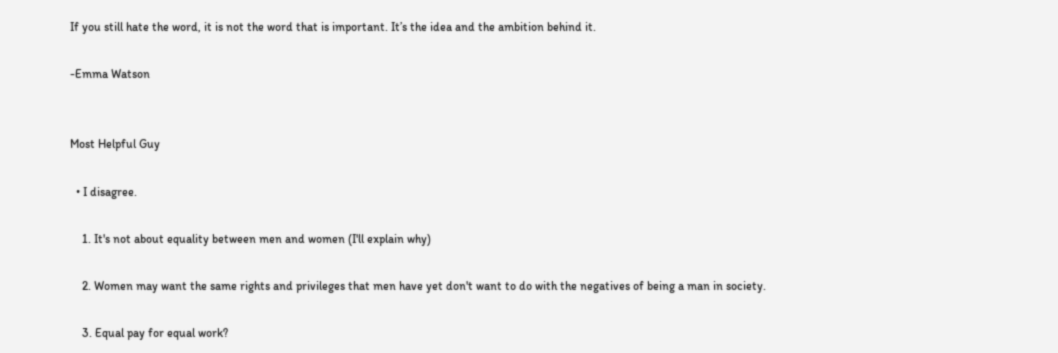If you still hate the word, it is not the word that is important. It’s the idea and the ambition behind it.

-Emma Watson


Most Helpful Guy

  • I disagree.

    1. It's not about equality between men and women (I'll explain why)

    2. Women may want the same rights and privileges that men have yet don't want to do with the negatives of being a man in society.

    3. Equal pay for equal work?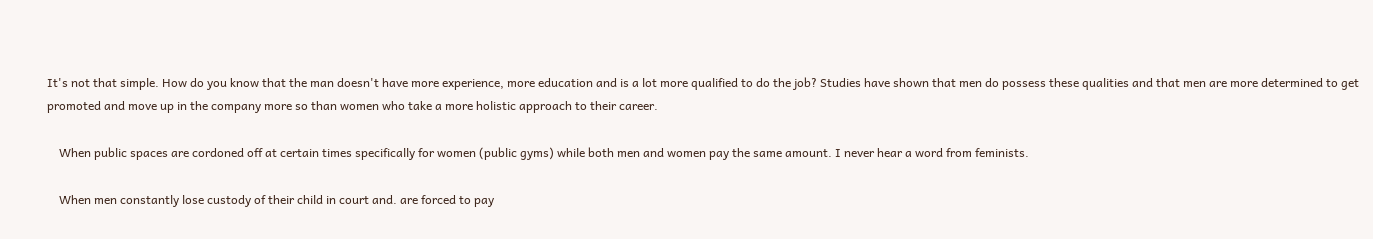It's not that simple. How do you know that the man doesn't have more experience, more education and is a lot more qualified to do the job? Studies have shown that men do possess these qualities and that men are more determined to get promoted and move up in the company more so than women who take a more holistic approach to their career.

    When public spaces are cordoned off at certain times specifically for women (public gyms) while both men and women pay the same amount. I never hear a word from feminists.

    When men constantly lose custody of their child in court and. are forced to pay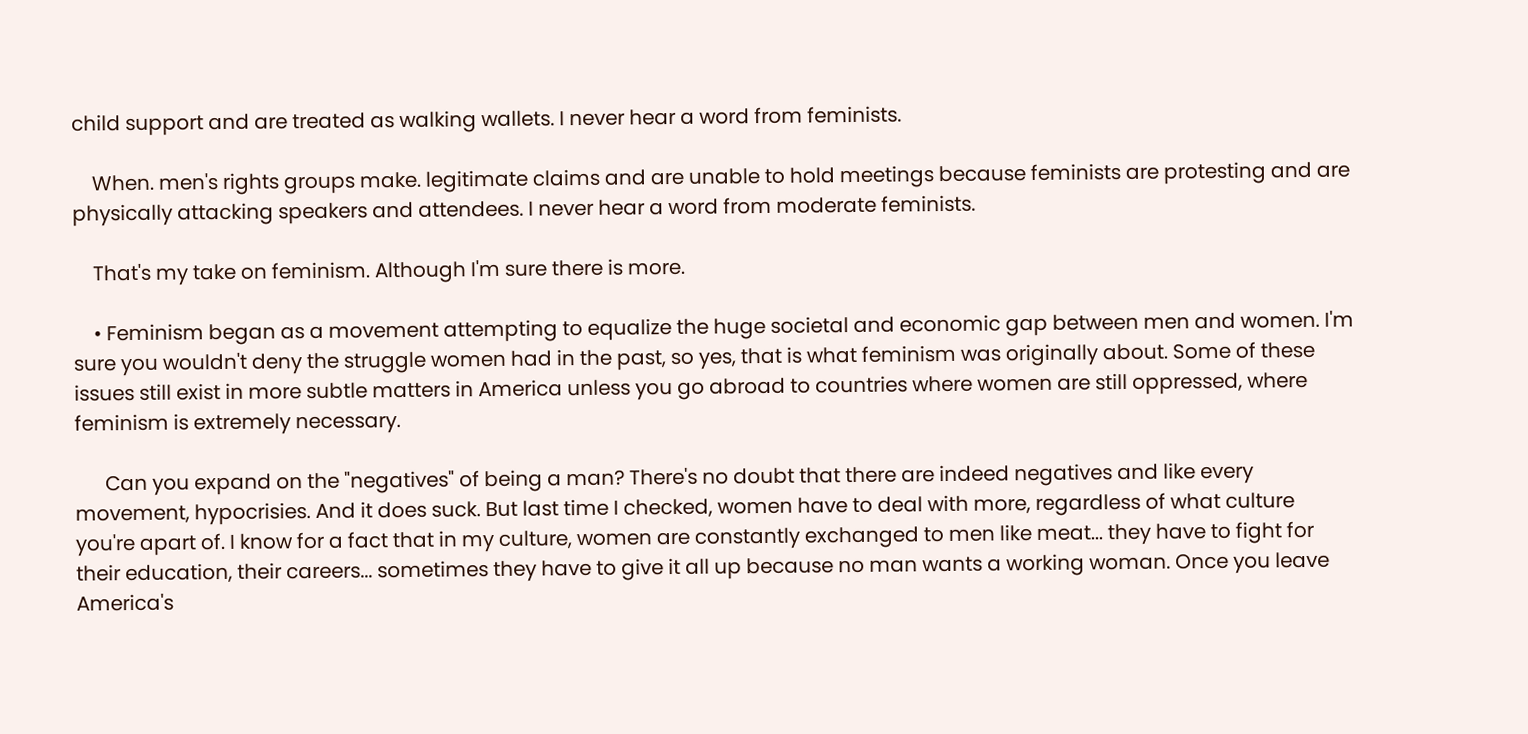child support and are treated as walking wallets. I never hear a word from feminists.

    When. men's rights groups make. legitimate claims and are unable to hold meetings because feminists are protesting and are physically attacking speakers and attendees. I never hear a word from moderate feminists.

    That's my take on feminism. Although I'm sure there is more.

    • Feminism began as a movement attempting to equalize the huge societal and economic gap between men and women. I'm sure you wouldn't deny the struggle women had in the past, so yes, that is what feminism was originally about. Some of these issues still exist in more subtle matters in America unless you go abroad to countries where women are still oppressed, where feminism is extremely necessary.

      Can you expand on the "negatives" of being a man? There's no doubt that there are indeed negatives and like every movement, hypocrisies. And it does suck. But last time I checked, women have to deal with more, regardless of what culture you're apart of. I know for a fact that in my culture, women are constantly exchanged to men like meat... they have to fight for their education, their careers... sometimes they have to give it all up because no man wants a working woman. Once you leave America's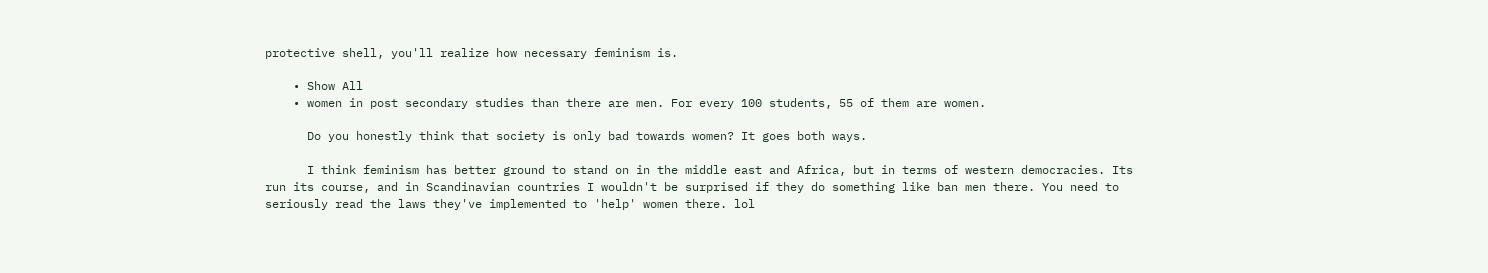protective shell, you'll realize how necessary feminism is.

    • Show All
    • women in post secondary studies than there are men. For every 100 students, 55 of them are women.

      Do you honestly think that society is only bad towards women? It goes both ways.

      I think feminism has better ground to stand on in the middle east and Africa, but in terms of western democracies. Its run its course, and in Scandinavian countries I wouldn't be surprised if they do something like ban men there. You need to seriously read the laws they've implemented to 'help' women there. lol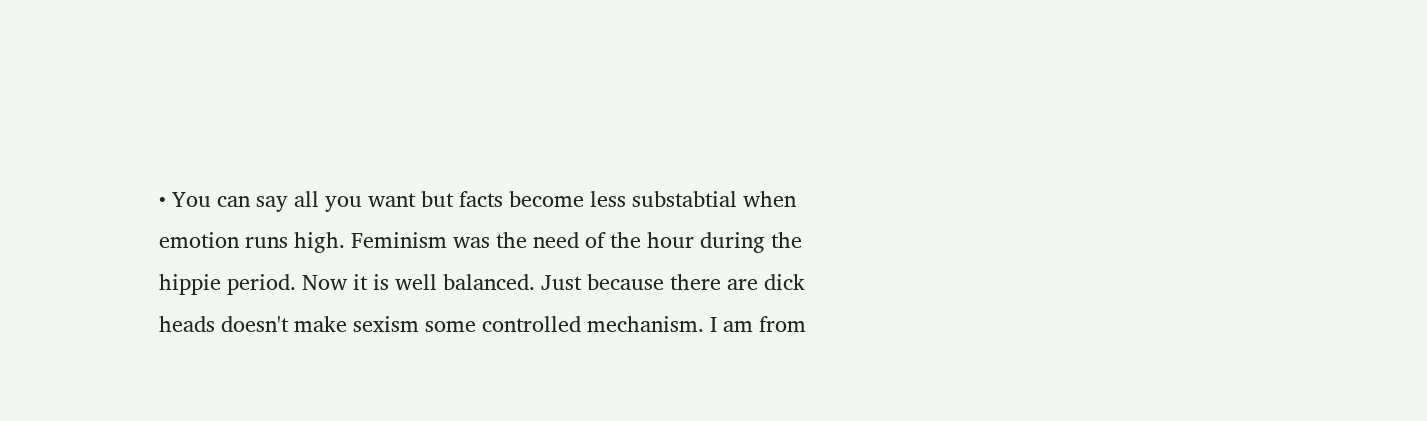• You can say all you want but facts become less substabtial when emotion runs high. Feminism was the need of the hour during the hippie period. Now it is well balanced. Just because there are dick heads doesn't make sexism some controlled mechanism. I am from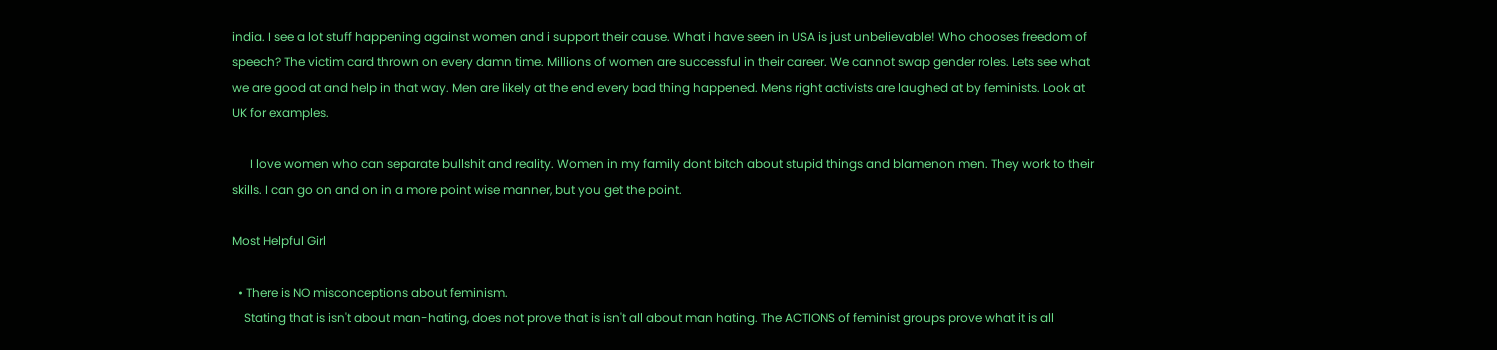india. I see a lot stuff happening against women and i support their cause. What i have seen in USA is just unbelievable! Who chooses freedom of speech? The victim card thrown on every damn time. Millions of women are successful in their career. We cannot swap gender roles. Lets see what we are good at and help in that way. Men are likely at the end every bad thing happened. Mens right activists are laughed at by feminists. Look at UK for examples.

      I love women who can separate bullshit and reality. Women in my family dont bitch about stupid things and blamenon men. They work to their skills. I can go on and on in a more point wise manner, but you get the point.

Most Helpful Girl

  • There is NO misconceptions about feminism.
    Stating that is isn't about man-hating, does not prove that is isn't all about man hating. The ACTIONS of feminist groups prove what it is all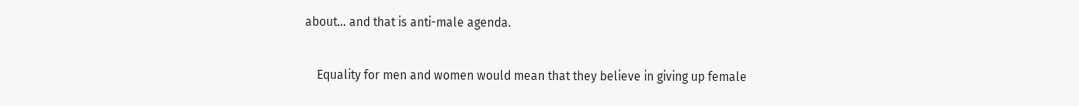about... and that is anti-male agenda.

    Equality for men and women would mean that they believe in giving up female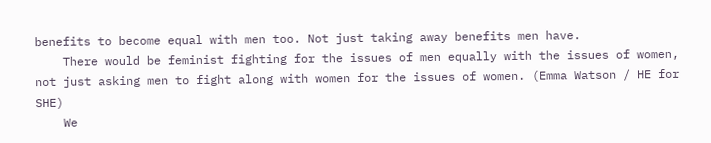benefits to become equal with men too. Not just taking away benefits men have.
    There would be feminist fighting for the issues of men equally with the issues of women, not just asking men to fight along with women for the issues of women. (Emma Watson / HE for SHE)
    We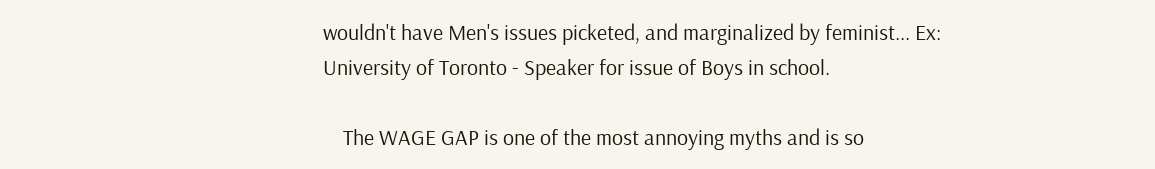wouldn't have Men's issues picketed, and marginalized by feminist... Ex: University of Toronto - Speaker for issue of Boys in school.

    The WAGE GAP is one of the most annoying myths and is so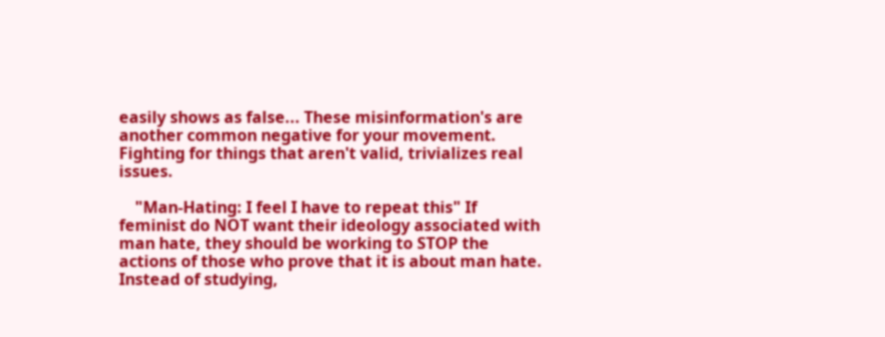easily shows as false... These misinformation's are another common negative for your movement. Fighting for things that aren't valid, trivializes real issues.

    "Man-Hating: I feel I have to repeat this" If feminist do NOT want their ideology associated with man hate, they should be working to STOP the actions of those who prove that it is about man hate. Instead of studying,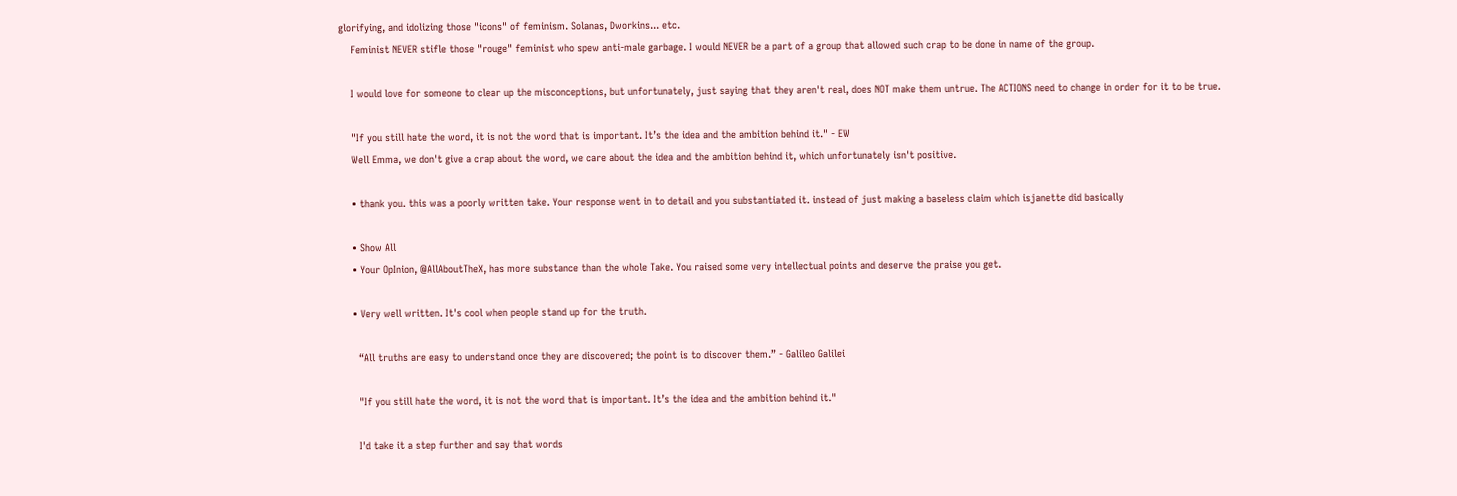glorifying, and idolizing those "icons" of feminism. Solanas, Dworkins... etc.
    Feminist NEVER stifle those "rouge" feminist who spew anti-male garbage. I would NEVER be a part of a group that allowed such crap to be done in name of the group.

    I would love for someone to clear up the misconceptions, but unfortunately, just saying that they aren't real, does NOT make them untrue. The ACTIONS need to change in order for it to be true.

    "If you still hate the word, it is not the word that is important. It’s the idea and the ambition behind it." - EW
    Well Emma, we don't give a crap about the word, we care about the idea and the ambition behind it, which unfortunately isn't positive.

    • thank you. this was a poorly written take. Your response went in to detail and you substantiated it. instead of just making a baseless claim which isjanette did basically

    • Show All
    • Your OpInion, @AllAboutTheX, has more substance than the whole Take. You raised some very intellectual points and deserve the praise you get.

    • Very well written. It's cool when people stand up for the truth.

      “All truths are easy to understand once they are discovered; the point is to discover them.” - Galileo Galilei

      "If you still hate the word, it is not the word that is important. It’s the idea and the ambition behind it."

      I'd take it a step further and say that words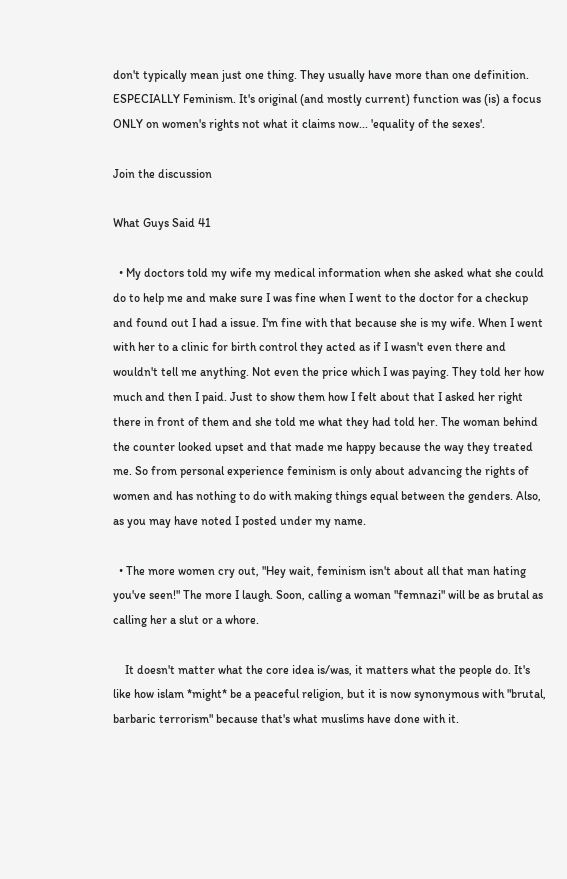don't typically mean just one thing. They usually have more than one definition. ESPECIALLY Feminism. It's original (and mostly current) function was (is) a focus ONLY on women's rights not what it claims now... 'equality of the sexes'.

Join the discussion

What Guys Said 41

  • My doctors told my wife my medical information when she asked what she could do to help me and make sure I was fine when I went to the doctor for a checkup and found out I had a issue. I'm fine with that because she is my wife. When I went with her to a clinic for birth control they acted as if I wasn't even there and wouldn't tell me anything. Not even the price which I was paying. They told her how much and then I paid. Just to show them how I felt about that I asked her right there in front of them and she told me what they had told her. The woman behind the counter looked upset and that made me happy because the way they treated me. So from personal experience feminism is only about advancing the rights of women and has nothing to do with making things equal between the genders. Also, as you may have noted I posted under my name.

  • The more women cry out, "Hey wait, feminism isn't about all that man hating you've seen!" The more I laugh. Soon, calling a woman "femnazi" will be as brutal as calling her a slut or a whore.

    It doesn't matter what the core idea is/was, it matters what the people do. It's like how islam *might* be a peaceful religion, but it is now synonymous with "brutal, barbaric terrorism" because that's what muslims have done with it.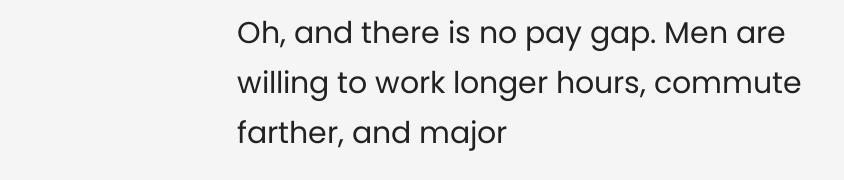Oh, and there is no pay gap. Men are willing to work longer hours, commute farther, and major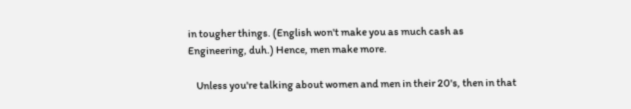in tougher things. (English won't make you as much cash as Engineering, duh.) Hence, men make more.

    Unless you're talking about women and men in their 20's, then in that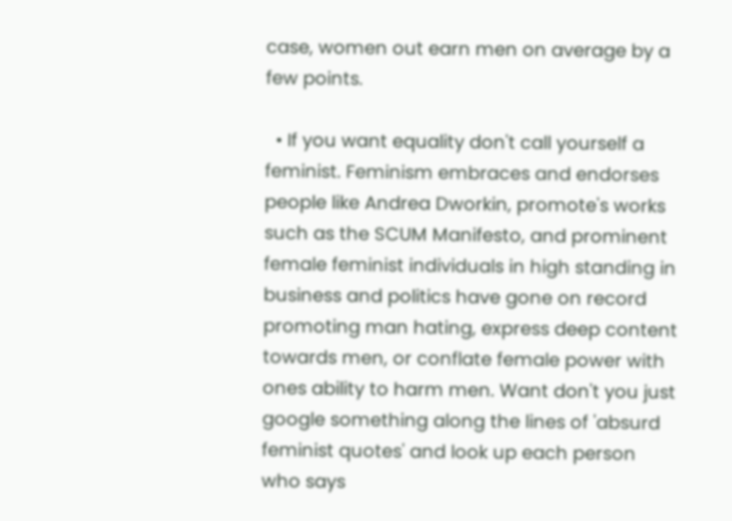case, women out earn men on average by a few points.

  • If you want equality don't call yourself a feminist. Feminism embraces and endorses people like Andrea Dworkin, promote's works such as the SCUM Manifesto, and prominent female feminist individuals in high standing in business and politics have gone on record promoting man hating, express deep content towards men, or conflate female power with ones ability to harm men. Want don't you just google something along the lines of 'absurd feminist quotes' and look up each person who says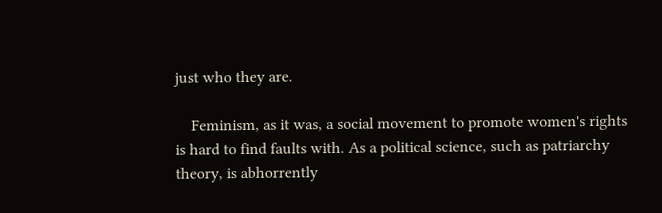just who they are.

    Feminism, as it was, a social movement to promote women's rights is hard to find faults with. As a political science, such as patriarchy theory, is abhorrently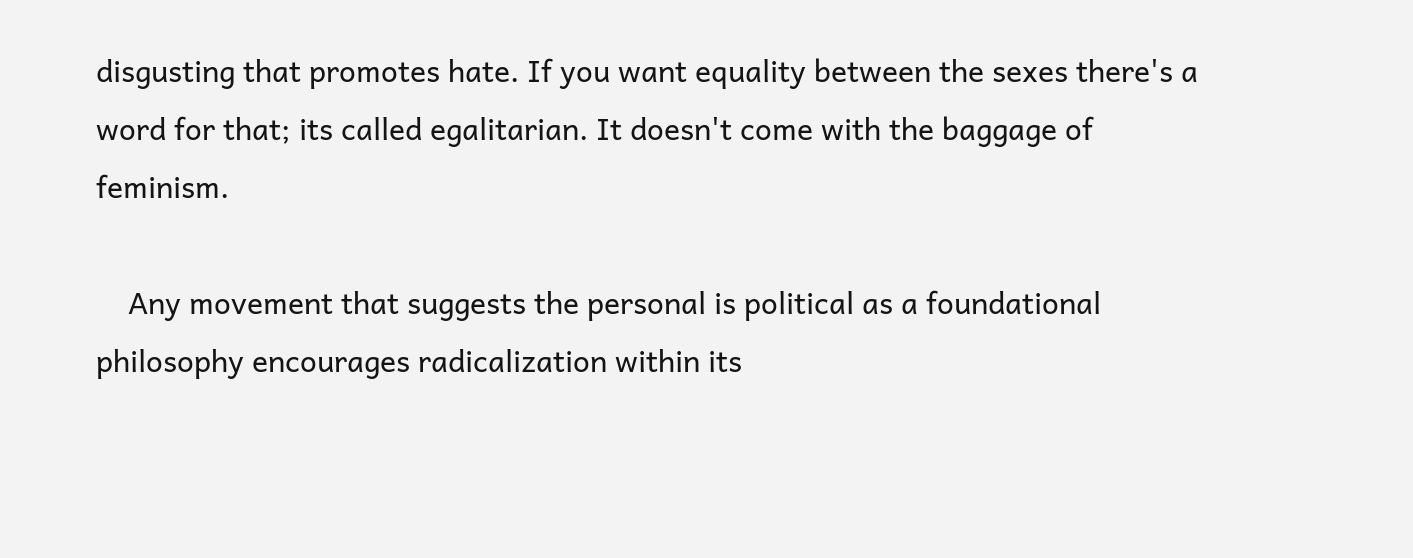disgusting that promotes hate. If you want equality between the sexes there's a word for that; its called egalitarian. It doesn't come with the baggage of feminism.

    Any movement that suggests the personal is political as a foundational philosophy encourages radicalization within its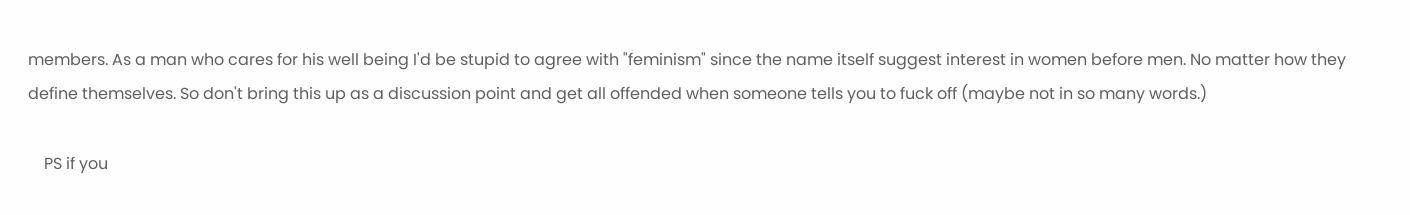members. As a man who cares for his well being I'd be stupid to agree with "feminism" since the name itself suggest interest in women before men. No matter how they define themselves. So don't bring this up as a discussion point and get all offended when someone tells you to fuck off (maybe not in so many words.)

    PS if you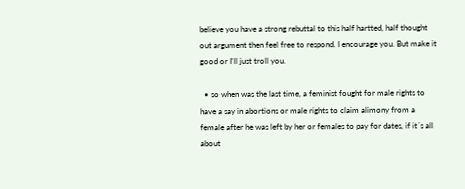believe you have a strong rebuttal to this half hartted, half thought out argument then feel free to respond. I encourage you. But make it good or I'll just troll you.

  • so when was the last time, a feminist fought for male rights to have a say in abortions or male rights to claim alimony from a female after he was left by her or females to pay for dates, if it´s all about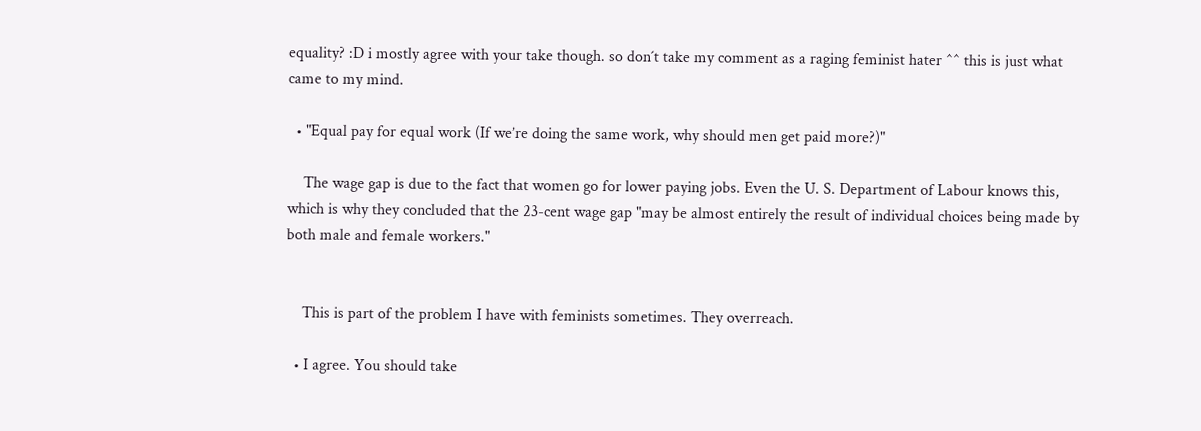equality? :D i mostly agree with your take though. so don´t take my comment as a raging feminist hater ^^ this is just what came to my mind.

  • "Equal pay for equal work (If we’re doing the same work, why should men get paid more?)"

    The wage gap is due to the fact that women go for lower paying jobs. Even the U. S. Department of Labour knows this, which is why they concluded that the 23-cent wage gap "may be almost entirely the result of individual choices being made by both male and female workers."


    This is part of the problem I have with feminists sometimes. They overreach.

  • I agree. You should take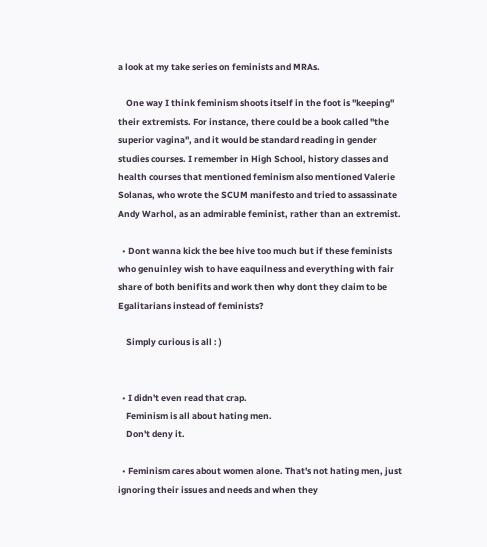a look at my take series on feminists and MRAs.

    One way I think feminism shoots itself in the foot is "keeping" their extremists. For instance, there could be a book called "the superior vagina", and it would be standard reading in gender studies courses. I remember in High School, history classes and health courses that mentioned feminism also mentioned Valerie Solanas, who wrote the SCUM manifesto and tried to assassinate Andy Warhol, as an admirable feminist, rather than an extremist.

  • Dont wanna kick the bee hive too much but if these feminists who genuinley wish to have eaquilness and everything with fair share of both benifits and work then why dont they claim to be Egalitarians instead of feminists?

    Simply curious is all : )


  • I didn't even read that crap.
    Feminism is all about hating men.
    Don't deny it.

  • Feminism cares about women alone. That's not hating men, just ignoring their issues and needs and when they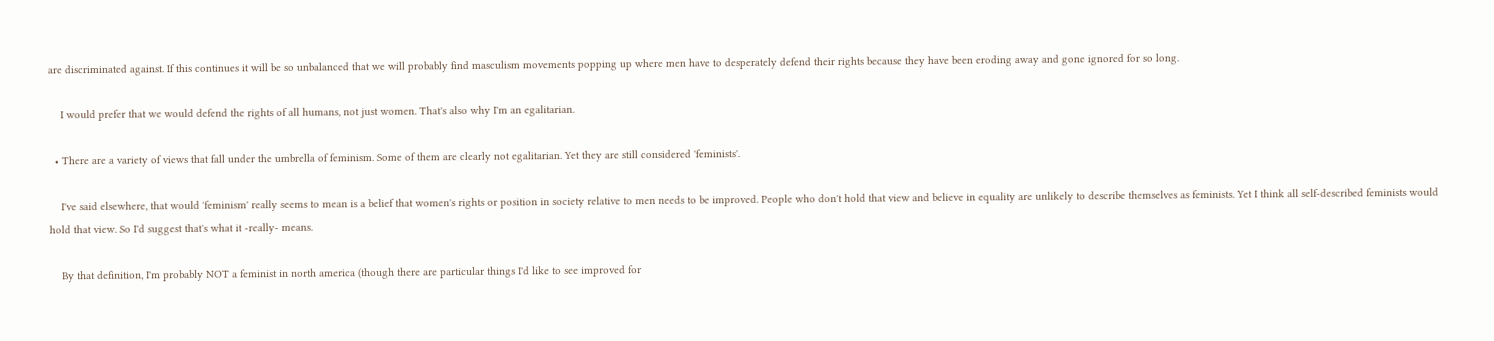are discriminated against. If this continues it will be so unbalanced that we will probably find masculism movements popping up where men have to desperately defend their rights because they have been eroding away and gone ignored for so long.

    I would prefer that we would defend the rights of all humans, not just women. That's also why I'm an egalitarian.

  • There are a variety of views that fall under the umbrella of feminism. Some of them are clearly not egalitarian. Yet they are still considered 'feminists'.

    I've said elsewhere, that would 'feminism' really seems to mean is a belief that women's rights or position in society relative to men needs to be improved. People who don't hold that view and believe in equality are unlikely to describe themselves as feminists. Yet I think all self-described feminists would hold that view. So I'd suggest that's what it -really- means.

    By that definition, I'm probably NOT a feminist in north america (though there are particular things I'd like to see improved for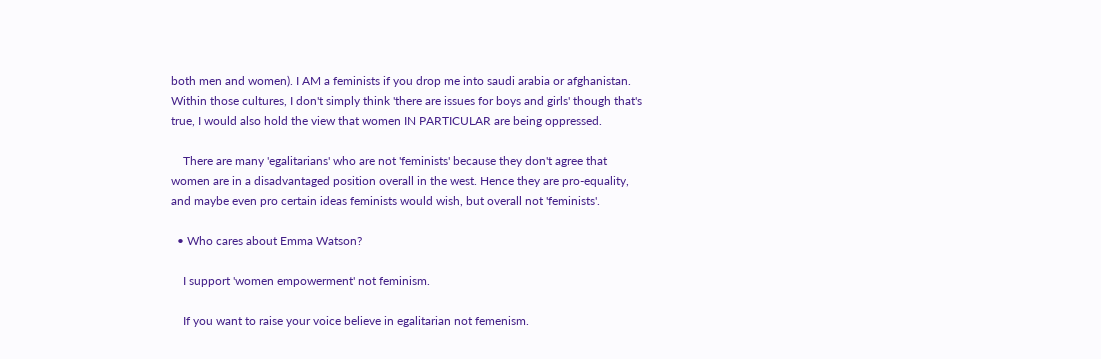both men and women). I AM a feminists if you drop me into saudi arabia or afghanistan. Within those cultures, I don't simply think 'there are issues for boys and girls' though that's true, I would also hold the view that women IN PARTICULAR are being oppressed.

    There are many 'egalitarians' who are not 'feminists' because they don't agree that women are in a disadvantaged position overall in the west. Hence they are pro-equality, and maybe even pro certain ideas feminists would wish, but overall not 'feminists'.

  • Who cares about Emma Watson?

    I support 'women empowerment' not feminism.

    If you want to raise your voice believe in egalitarian not femenism.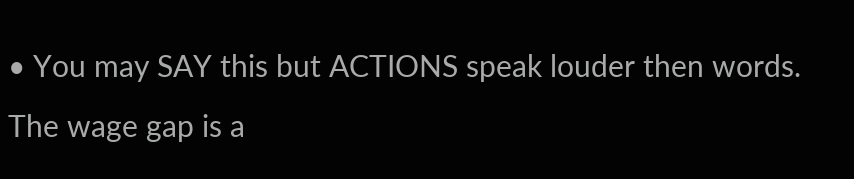• You may SAY this but ACTIONS speak louder then words. The wage gap is a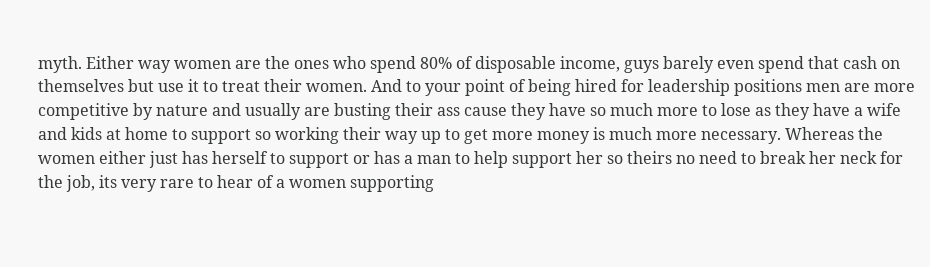myth. Either way women are the ones who spend 80% of disposable income, guys barely even spend that cash on themselves but use it to treat their women. And to your point of being hired for leadership positions men are more competitive by nature and usually are busting their ass cause they have so much more to lose as they have a wife and kids at home to support so working their way up to get more money is much more necessary. Whereas the women either just has herself to support or has a man to help support her so theirs no need to break her neck for the job, its very rare to hear of a women supporting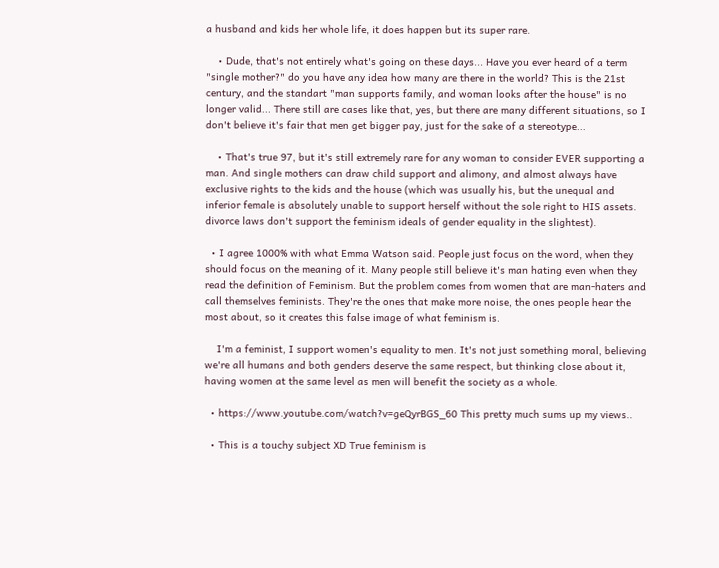a husband and kids her whole life, it does happen but its super rare.

    • Dude, that's not entirely what's going on these days... Have you ever heard of a term "single mother?" do you have any idea how many are there in the world? This is the 21st century, and the standart "man supports family, and woman looks after the house" is no longer valid... There still are cases like that, yes, but there are many different situations, so I don't believe it's fair that men get bigger pay, just for the sake of a stereotype...

    • That's true 97, but it's still extremely rare for any woman to consider EVER supporting a man. And single mothers can draw child support and alimony, and almost always have exclusive rights to the kids and the house (which was usually his, but the unequal and inferior female is absolutely unable to support herself without the sole right to HIS assets. divorce laws don't support the feminism ideals of gender equality in the slightest).

  • I agree 1000% with what Emma Watson said. People just focus on the word, when they should focus on the meaning of it. Many people still believe it's man hating even when they read the definition of Feminism. But the problem comes from women that are man-haters and call themselves feminists. They're the ones that make more noise, the ones people hear the most about, so it creates this false image of what feminism is.

    I'm a feminist, I support women's equality to men. It's not just something moral, believing we're all humans and both genders deserve the same respect, but thinking close about it, having women at the same level as men will benefit the society as a whole.

  • https://www.youtube.com/watch?v=geQyrBGS_60 This pretty much sums up my views..

  • This is a touchy subject XD True feminism is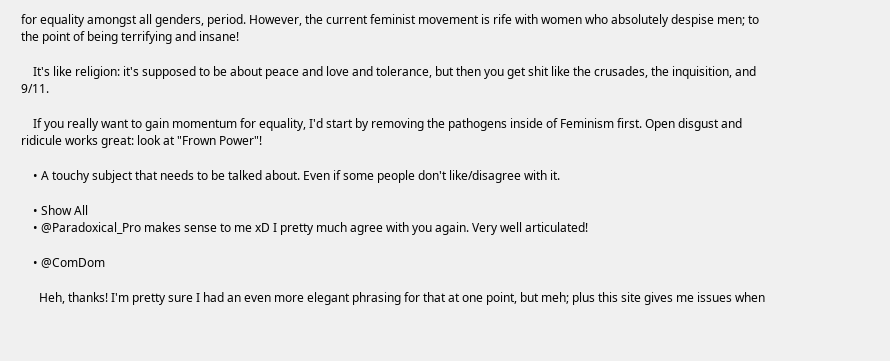for equality amongst all genders, period. However, the current feminist movement is rife with women who absolutely despise men; to the point of being terrifying and insane!

    It's like religion: it's supposed to be about peace and love and tolerance, but then you get shit like the crusades, the inquisition, and 9/11.

    If you really want to gain momentum for equality, I'd start by removing the pathogens inside of Feminism first. Open disgust and ridicule works great: look at "Frown Power"!

    • A touchy subject that needs to be talked about. Even if some people don't like/disagree with it.

    • Show All
    • @Paradoxical_Pro makes sense to me xD I pretty much agree with you again. Very well articulated!

    • @ComDom

      Heh, thanks! I'm pretty sure I had an even more elegant phrasing for that at one point, but meh; plus this site gives me issues when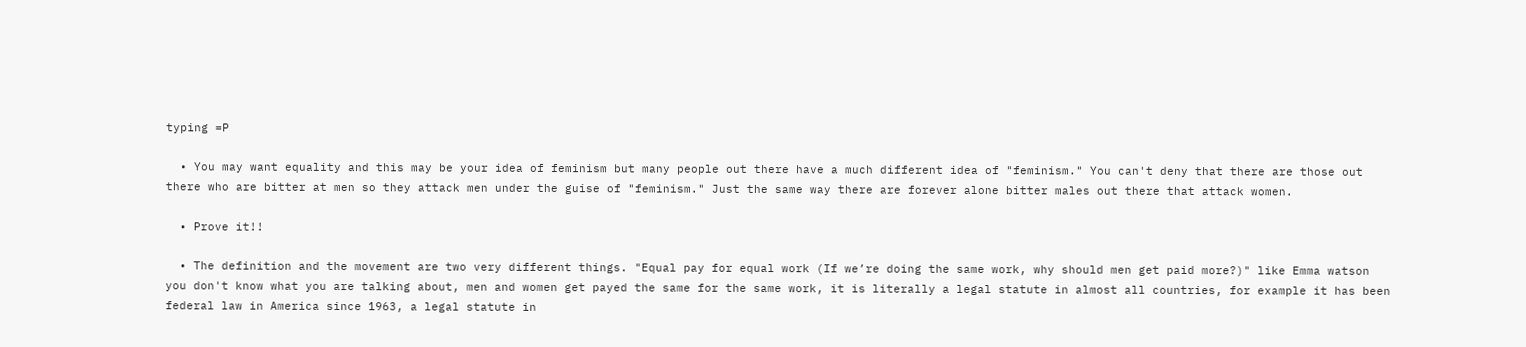typing =P

  • You may want equality and this may be your idea of feminism but many people out there have a much different idea of "feminism." You can't deny that there are those out there who are bitter at men so they attack men under the guise of "feminism." Just the same way there are forever alone bitter males out there that attack women.

  • Prove it!!

  • The definition and the movement are two very different things. "Equal pay for equal work (If we’re doing the same work, why should men get paid more?)" like Emma watson you don't know what you are talking about, men and women get payed the same for the same work, it is literally a legal statute in almost all countries, for example it has been federal law in America since 1963, a legal statute in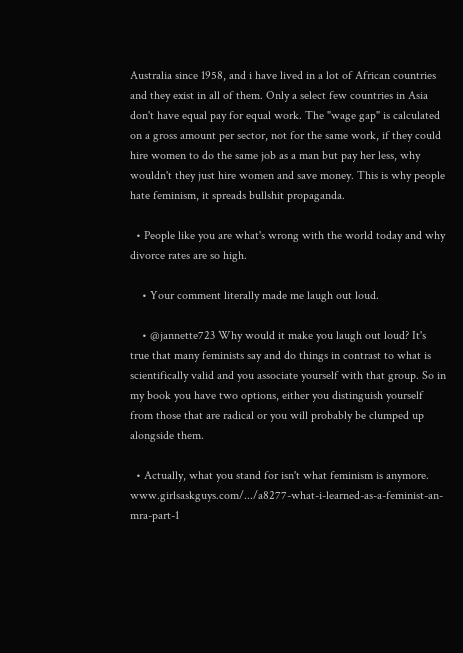Australia since 1958, and i have lived in a lot of African countries and they exist in all of them. Only a select few countries in Asia don't have equal pay for equal work. The "wage gap" is calculated on a gross amount per sector, not for the same work, if they could hire women to do the same job as a man but pay her less, why wouldn't they just hire women and save money. This is why people hate feminism, it spreads bullshit propaganda.

  • People like you are what's wrong with the world today and why divorce rates are so high.

    • Your comment literally made me laugh out loud.

    • @jannette723 Why would it make you laugh out loud? It's true that many feminists say and do things in contrast to what is scientifically valid and you associate yourself with that group. So in my book you have two options, either you distinguish yourself from those that are radical or you will probably be clumped up alongside them.

  • Actually, what you stand for isn't what feminism is anymore. www.girlsaskguys.com/.../a8277-what-i-learned-as-a-feminist-an-mra-part-1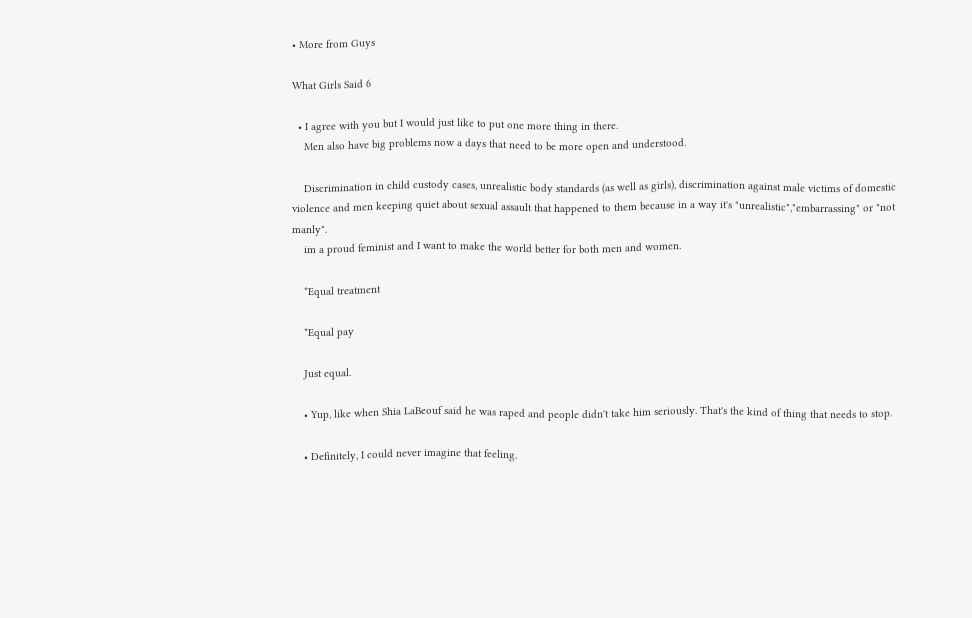• More from Guys

What Girls Said 6

  • I agree with you but I would just like to put one more thing in there.
    Men also have big problems now a days that need to be more open and understood.

    Discrimination in child custody cases, unrealistic body standards (as well as girls), discrimination against male victims of domestic violence and men keeping quiet about sexual assault that happened to them because in a way it's "unrealistic","embarrassing" or "not manly".
    im a proud feminist and I want to make the world better for both men and women.

    *Equal treatment

    *Equal pay

    Just equal.

    • Yup, like when Shia LaBeouf said he was raped and people didn't take him seriously. That's the kind of thing that needs to stop.

    • Definitely, I could never imagine that feeling.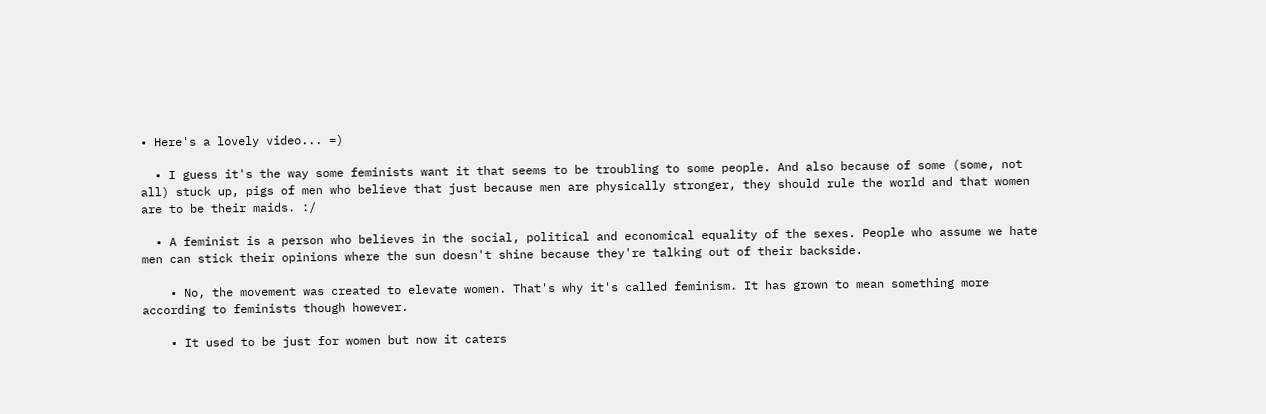• Here's a lovely video... =)

  • I guess it's the way some feminists want it that seems to be troubling to some people. And also because of some (some, not all) stuck up, pigs of men who believe that just because men are physically stronger, they should rule the world and that women are to be their maids. :/

  • A feminist is a person who believes in the social, political and economical equality of the sexes. People who assume we hate men can stick their opinions where the sun doesn't shine because they're talking out of their backside.

    • No, the movement was created to elevate women. That's why it's called feminism. It has grown to mean something more according to feminists though however.

    • It used to be just for women but now it caters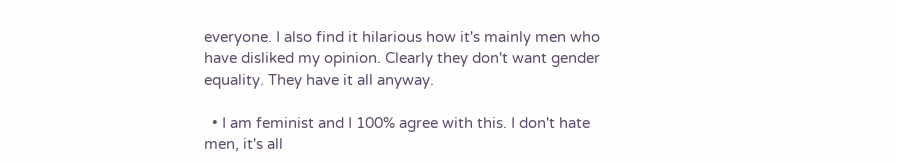everyone. I also find it hilarious how it's mainly men who have disliked my opinion. Clearly they don't want gender equality. They have it all anyway.

  • I am feminist and I 100% agree with this. I don't hate men, it's all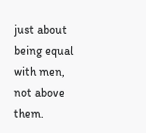just about being equal with men, not above them.